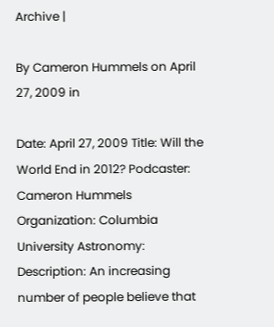Archive |

By Cameron Hummels on April 27, 2009 in

Date: April 27, 2009 Title: Will the World End in 2012? Podcaster: Cameron Hummels Organization: Columbia University Astronomy: Description: An increasing number of people believe that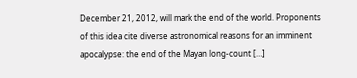December 21, 2012, will mark the end of the world. Proponents of this idea cite diverse astronomical reasons for an imminent apocalypse: the end of the Mayan long-count […]